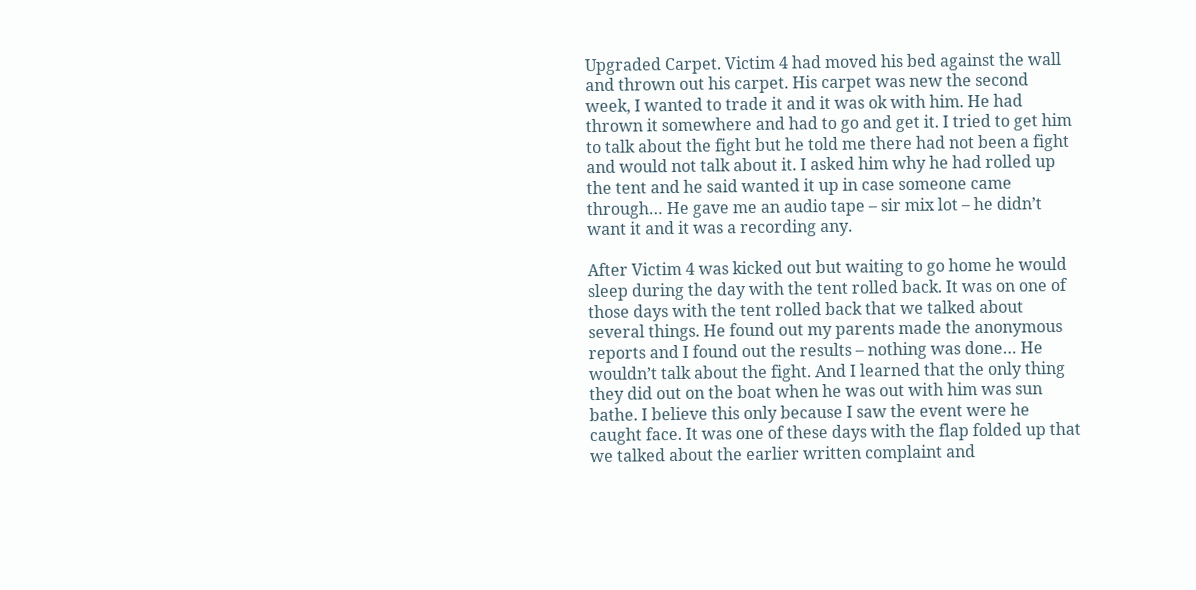Upgraded Carpet. Victim 4 had moved his bed against the wall and thrown out his carpet. His carpet was new the second week, I wanted to trade it and it was ok with him. He had thrown it somewhere and had to go and get it. I tried to get him to talk about the fight but he told me there had not been a fight and would not talk about it. I asked him why he had rolled up the tent and he said wanted it up in case someone came through… He gave me an audio tape – sir mix lot – he didn’t want it and it was a recording any.

After Victim 4 was kicked out but waiting to go home he would sleep during the day with the tent rolled back. It was on one of those days with the tent rolled back that we talked about several things. He found out my parents made the anonymous reports and I found out the results – nothing was done… He wouldn’t talk about the fight. And I learned that the only thing they did out on the boat when he was out with him was sun bathe. I believe this only because I saw the event were he caught face. It was one of these days with the flap folded up that we talked about the earlier written complaint and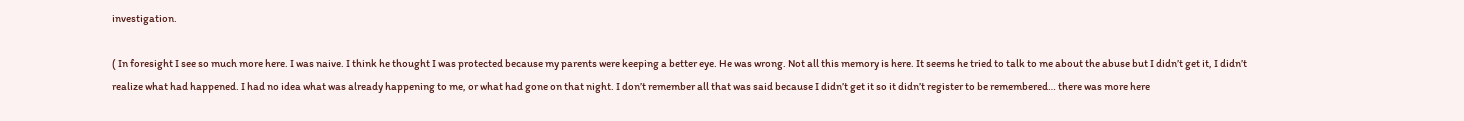investigation.

( In foresight I see so much more here. I was naive. I think he thought I was protected because my parents were keeping a better eye. He was wrong. Not all this memory is here. It seems he tried to talk to me about the abuse but I didn’t get it, I didn’t realize what had happened. I had no idea what was already happening to me, or what had gone on that night. I don’t remember all that was said because I didn’t get it so it didn’t register to be remembered… there was more here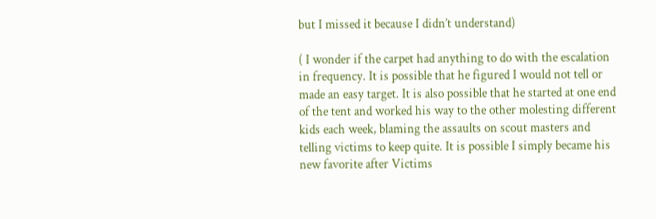but I missed it because I didn’t understand)

( I wonder if the carpet had anything to do with the escalation in frequency. It is possible that he figured I would not tell or made an easy target. It is also possible that he started at one end of the tent and worked his way to the other molesting different kids each week, blaming the assaults on scout masters and telling victims to keep quite. It is possible I simply became his new favorite after Victims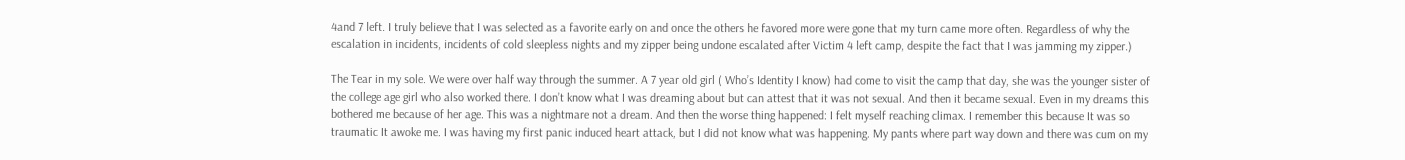4and 7 left. I truly believe that I was selected as a favorite early on and once the others he favored more were gone that my turn came more often. Regardless of why the escalation in incidents, incidents of cold sleepless nights and my zipper being undone escalated after Victim 4 left camp, despite the fact that I was jamming my zipper.)

The Tear in my sole. We were over half way through the summer. A 7 year old girl ( Who’s Identity I know) had come to visit the camp that day, she was the younger sister of the college age girl who also worked there. I don’t know what I was dreaming about but can attest that it was not sexual. And then it became sexual. Even in my dreams this bothered me because of her age. This was a nightmare not a dream. And then the worse thing happened: I felt myself reaching climax. I remember this because It was so traumatic It awoke me. I was having my first panic induced heart attack, but I did not know what was happening. My pants where part way down and there was cum on my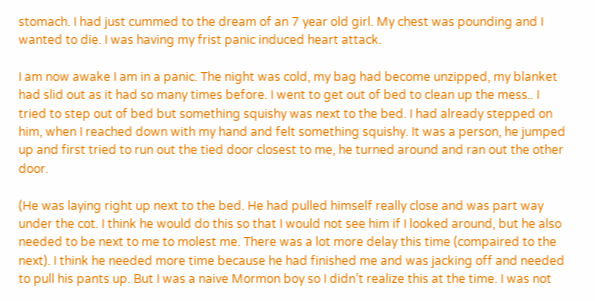stomach. I had just cummed to the dream of an 7 year old girl. My chest was pounding and I wanted to die. I was having my frist panic induced heart attack.

I am now awake I am in a panic. The night was cold, my bag had become unzipped, my blanket had slid out as it had so many times before. I went to get out of bed to clean up the mess.. I tried to step out of bed but something squishy was next to the bed. I had already stepped on him, when I reached down with my hand and felt something squishy. It was a person, he jumped up and first tried to run out the tied door closest to me, he turned around and ran out the other door.

(He was laying right up next to the bed. He had pulled himself really close and was part way under the cot. I think he would do this so that I would not see him if I looked around, but he also needed to be next to me to molest me. There was a lot more delay this time (compaired to the next). I think he needed more time because he had finished me and was jacking off and needed to pull his pants up. But I was a naive Mormon boy so I didn’t realize this at the time. I was not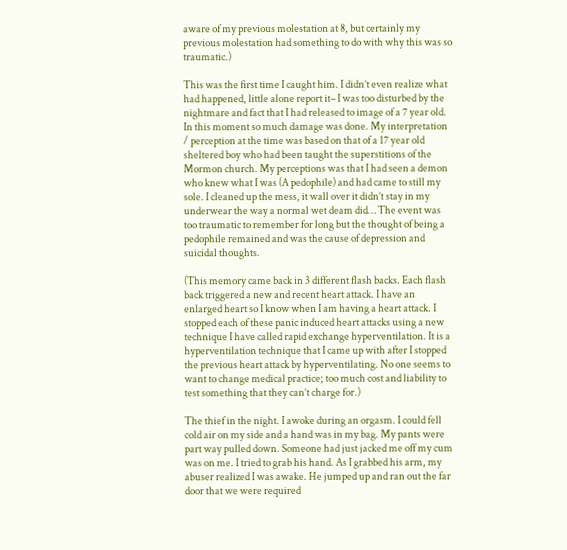aware of my previous molestation at 8, but certainly my previous molestation had something to do with why this was so traumatic.)

This was the first time I caught him. I didn’t even realize what had happened, little alone report it– I was too disturbed by the nightmare and fact that I had released to image of a 7 year old. In this moment so much damage was done. My interpretation / perception at the time was based on that of a 17 year old sheltered boy who had been taught the superstitions of the Mormon church. My perceptions was that I had seen a demon who knew what I was (A pedophile) and had came to still my sole. I cleaned up the mess, it wall over it didn’t stay in my underwear the way a normal wet deam did… The event was too traumatic to remember for long but the thought of being a pedophile remained and was the cause of depression and suicidal thoughts.

(This memory came back in 3 different flash backs. Each flash back triggered a new and recent heart attack. I have an enlarged heart so I know when I am having a heart attack. I stopped each of these panic induced heart attacks using a new technique I have called rapid exchange hyperventilation. It is a hyperventilation technique that I came up with after I stopped the previous heart attack by hyperventilating. No one seems to want to change medical practice; too much cost and liability to test something that they can’t charge for.)

The thief in the night. I awoke during an orgasm. I could fell cold air on my side and a hand was in my bag. My pants were part way pulled down. Someone had just jacked me off my cum was on me. I tried to grab his hand. As I grabbed his arm, my abuser realized I was awake. He jumped up and ran out the far door that we were required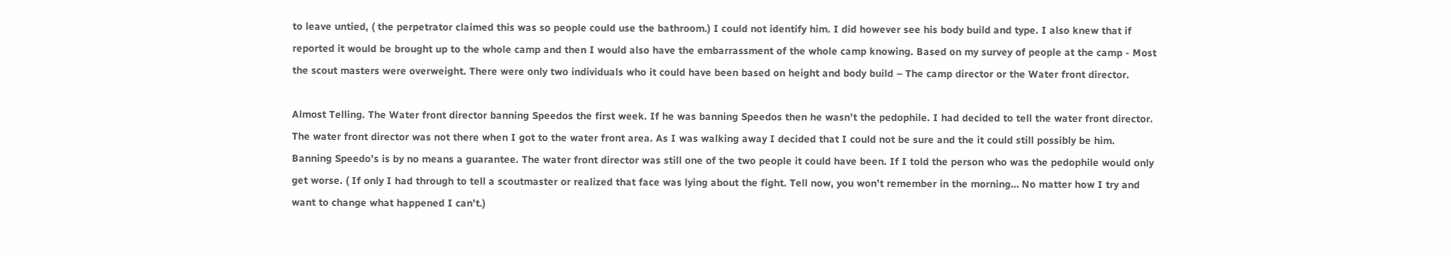to leave untied, ( the perpetrator claimed this was so people could use the bathroom.) I could not identify him. I did however see his body build and type. I also knew that if reported it would be brought up to the whole camp and then I would also have the embarrassment of the whole camp knowing. Based on my survey of people at the camp - Most the scout masters were overweight. There were only two individuals who it could have been based on height and body build – The camp director or the Water front director.

Almost Telling. The Water front director banning Speedos the first week. If he was banning Speedos then he wasn’t the pedophile. I had decided to tell the water front director. The water front director was not there when I got to the water front area. As I was walking away I decided that I could not be sure and the it could still possibly be him. Banning Speedo’s is by no means a guarantee. The water front director was still one of the two people it could have been. If I told the person who was the pedophile would only get worse. ( If only I had through to tell a scoutmaster or realized that face was lying about the fight. Tell now, you won’t remember in the morning… No matter how I try and want to change what happened I can’t.)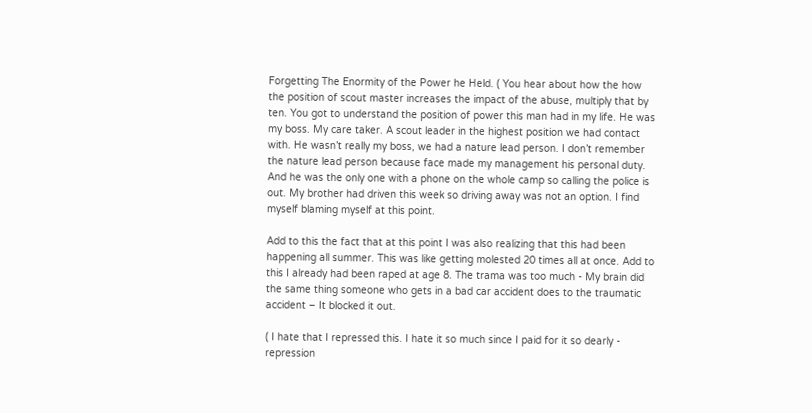Forgetting The Enormity of the Power he Held. ( You hear about how the how the position of scout master increases the impact of the abuse, multiply that by ten. You got to understand the position of power this man had in my life. He was my boss. My care taker. A scout leader in the highest position we had contact with. He wasn’t really my boss, we had a nature lead person. I don’t remember the nature lead person because face made my management his personal duty. And he was the only one with a phone on the whole camp so calling the police is out. My brother had driven this week so driving away was not an option. I find myself blaming myself at this point.

Add to this the fact that at this point I was also realizing that this had been happening all summer. This was like getting molested 20 times all at once. Add to this I already had been raped at age 8. The trama was too much - My brain did the same thing someone who gets in a bad car accident does to the traumatic accident – It blocked it out.

( I hate that I repressed this. I hate it so much since I paid for it so dearly - repression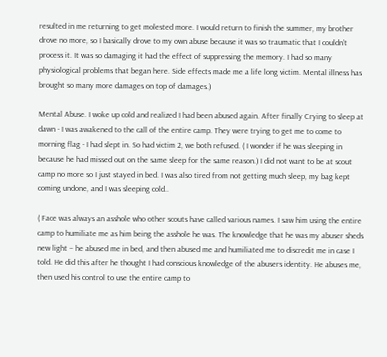resulted in me returning to get molested more. I would return to finish the summer, my brother drove no more, so I basically drove to my own abuse because it was so traumatic that I couldn’t process it. It was so damaging it had the effect of suppressing the memory. I had so many physiological problems that began here. Side effects made me a life long victim. Mental illness has brought so many more damages on top of damages.)

Mental Abuse. I woke up cold and realized I had been abused again. After finally Crying to sleep at dawn - I was awakened to the call of the entire camp. They were trying to get me to come to morning flag - I had slept in. So had victim 2, we both refused. ( I wonder if he was sleeping in because he had missed out on the same sleep for the same reason.) I did not want to be at scout camp no more so I just stayed in bed. I was also tired from not getting much sleep, my bag kept coming undone, and I was sleeping cold..

( Face was always an asshole who other scouts have called various names. I saw him using the entire camp to humiliate me as him being the asshole he was. The knowledge that he was my abuser sheds new light – he abused me in bed, and then abused me and humiliated me to discredit me in case I told. He did this after he thought I had conscious knowledge of the abusers identity. He abuses me, then used his control to use the entire camp to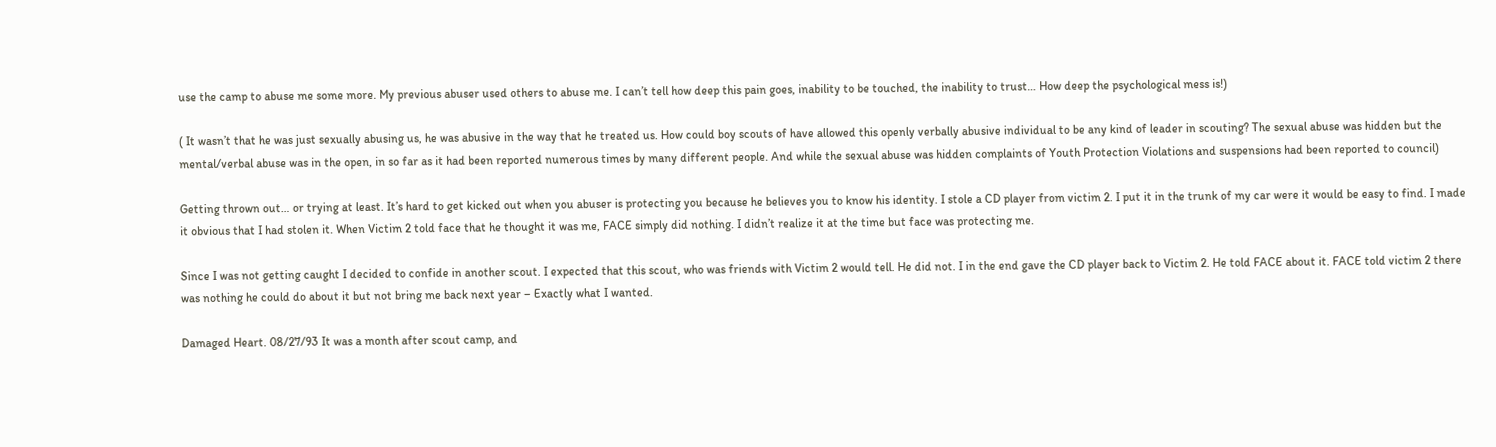use the camp to abuse me some more. My previous abuser used others to abuse me. I can’t tell how deep this pain goes, inability to be touched, the inability to trust… How deep the psychological mess is!)

( It wasn’t that he was just sexually abusing us, he was abusive in the way that he treated us. How could boy scouts of have allowed this openly verbally abusive individual to be any kind of leader in scouting? The sexual abuse was hidden but the mental/verbal abuse was in the open, in so far as it had been reported numerous times by many different people. And while the sexual abuse was hidden complaints of Youth Protection Violations and suspensions had been reported to council)

Getting thrown out… or trying at least. It’s hard to get kicked out when you abuser is protecting you because he believes you to know his identity. I stole a CD player from victim 2. I put it in the trunk of my car were it would be easy to find. I made it obvious that I had stolen it. When Victim 2 told face that he thought it was me, FACE simply did nothing. I didn’t realize it at the time but face was protecting me.

Since I was not getting caught I decided to confide in another scout. I expected that this scout, who was friends with Victim 2 would tell. He did not. I in the end gave the CD player back to Victim 2. He told FACE about it. FACE told victim 2 there was nothing he could do about it but not bring me back next year – Exactly what I wanted.

Damaged Heart. 08/27/93 It was a month after scout camp, and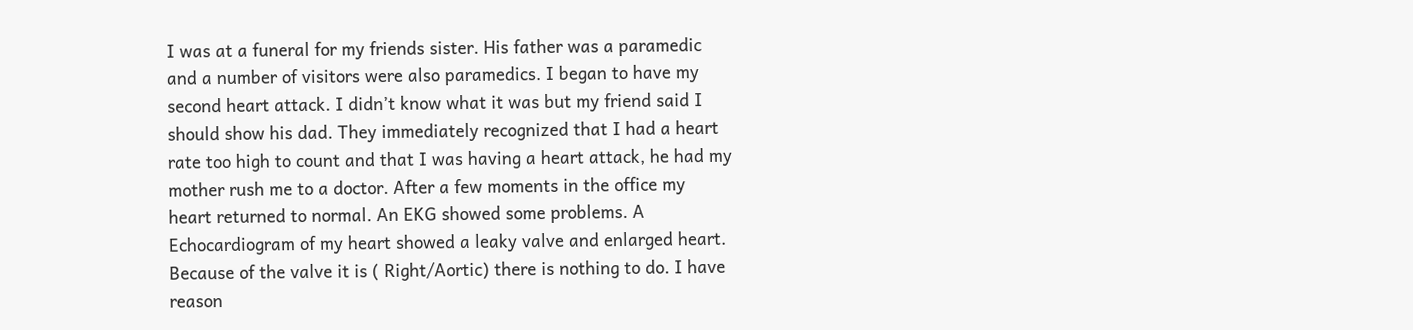I was at a funeral for my friends sister. His father was a paramedic and a number of visitors were also paramedics. I began to have my second heart attack. I didn’t know what it was but my friend said I should show his dad. They immediately recognized that I had a heart rate too high to count and that I was having a heart attack, he had my mother rush me to a doctor. After a few moments in the office my heart returned to normal. An EKG showed some problems. A Echocardiogram of my heart showed a leaky valve and enlarged heart. Because of the valve it is ( Right/Aortic) there is nothing to do. I have reason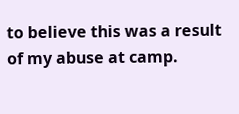to believe this was a result of my abuse at camp.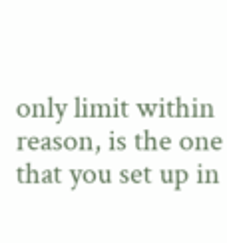only limit within reason, is the one that you set up in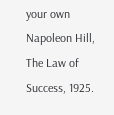your own Napoleon Hill, The Law of Success, 1925.